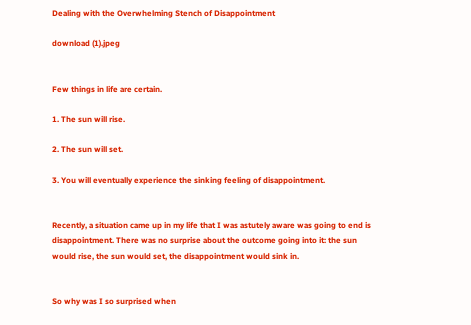Dealing with the Overwhelming Stench of Disappointment

download (1).jpeg


Few things in life are certain.

1. The sun will rise.

2. The sun will set.

3. You will eventually experience the sinking feeling of disappointment.


Recently, a situation came up in my life that I was astutely aware was going to end is disappointment. There was no surprise about the outcome going into it: the sun would rise, the sun would set, the disappointment would sink in.


So why was I so surprised when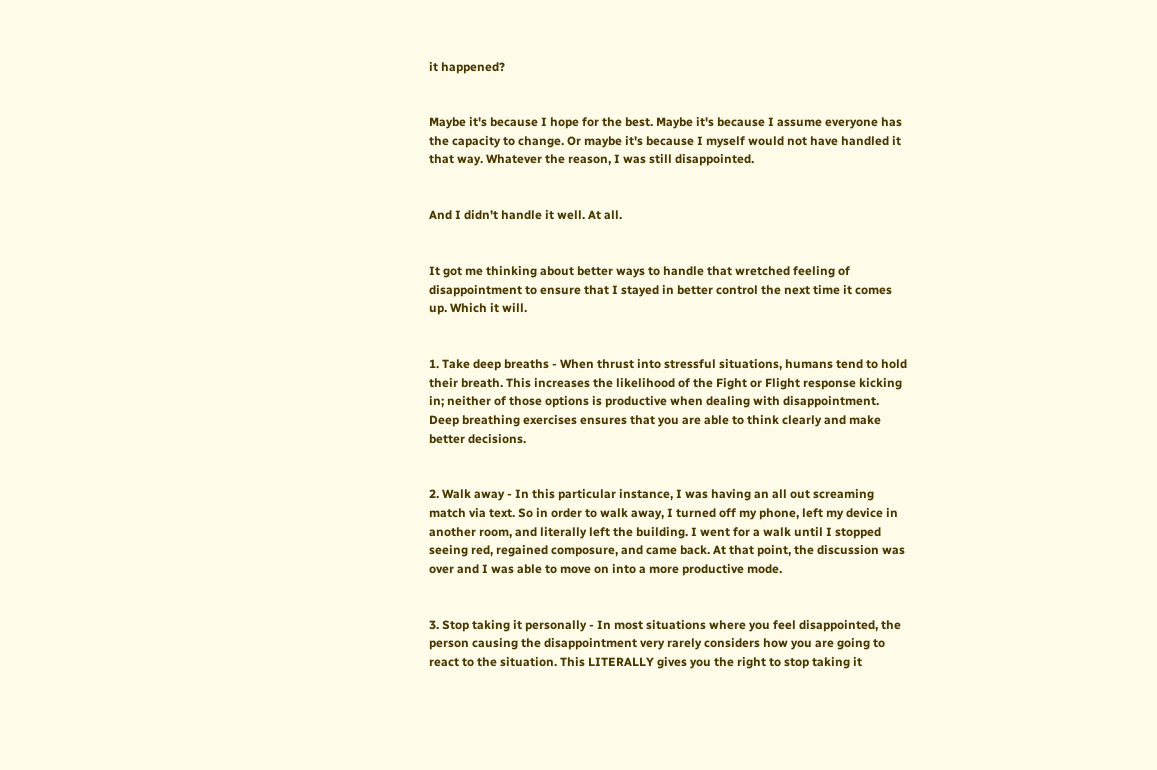it happened?


Maybe it's because I hope for the best. Maybe it's because I assume everyone has the capacity to change. Or maybe it's because I myself would not have handled it that way. Whatever the reason, I was still disappointed.


And I didn't handle it well. At all.


It got me thinking about better ways to handle that wretched feeling of disappointment to ensure that I stayed in better control the next time it comes up. Which it will.


1. Take deep breaths - When thrust into stressful situations, humans tend to hold their breath. This increases the likelihood of the Fight or Flight response kicking in; neither of those options is productive when dealing with disappointment. Deep breathing exercises ensures that you are able to think clearly and make better decisions.


2. Walk away - In this particular instance, I was having an all out screaming match via text. So in order to walk away, I turned off my phone, left my device in another room, and literally left the building. I went for a walk until I stopped seeing red, regained composure, and came back. At that point, the discussion was over and I was able to move on into a more productive mode.


3. Stop taking it personally - In most situations where you feel disappointed, the person causing the disappointment very rarely considers how you are going to react to the situation. This LITERALLY gives you the right to stop taking it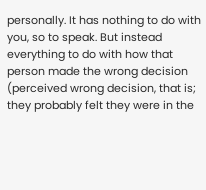personally. It has nothing to do with you, so to speak. But instead everything to do with how that person made the wrong decision (perceived wrong decision, that is; they probably felt they were in the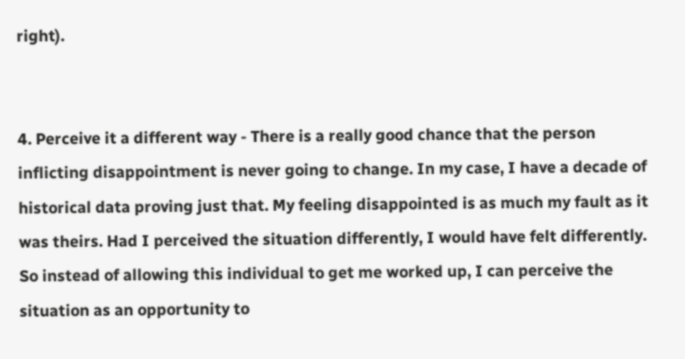right).


4. Perceive it a different way - There is a really good chance that the person inflicting disappointment is never going to change. In my case, I have a decade of historical data proving just that. My feeling disappointed is as much my fault as it was theirs. Had I perceived the situation differently, I would have felt differently. So instead of allowing this individual to get me worked up, I can perceive the situation as an opportunity to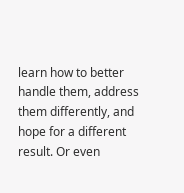learn how to better handle them, address them differently, and hope for a different result. Or even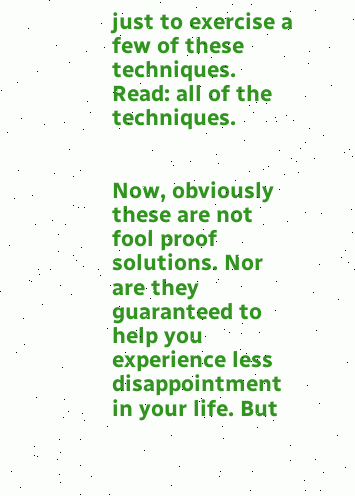just to exercise a few of these techniques. Read: all of the techniques.


Now, obviously these are not fool proof solutions. Nor are they guaranteed to help you experience less disappointment in your life. But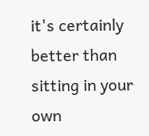it's certainly better than sitting in your own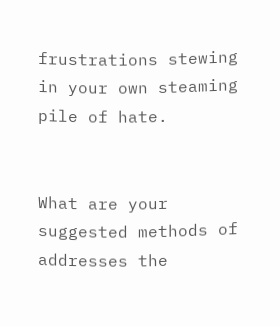frustrations stewing in your own steaming pile of hate.


What are your suggested methods of addresses the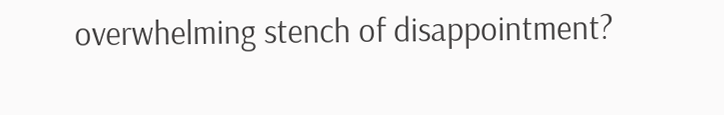overwhelming stench of disappointment?